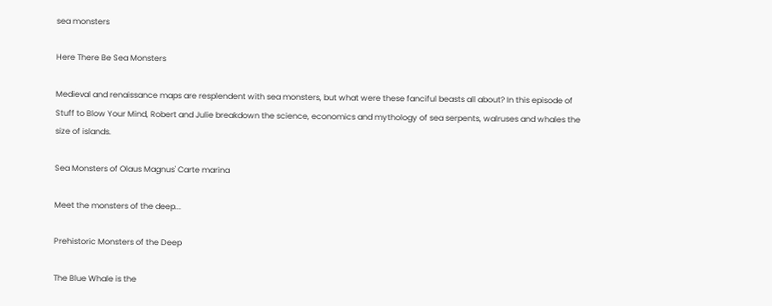sea monsters

Here There Be Sea Monsters

Medieval and renaissance maps are resplendent with sea monsters, but what were these fanciful beasts all about? In this episode of Stuff to Blow Your Mind, Robert and Julie breakdown the science, economics and mythology of sea serpents, walruses and whales the size of islands.

Sea Monsters of Olaus Magnus' Carte marina

Meet the monsters of the deep...

Prehistoric Monsters of the Deep

The Blue Whale is the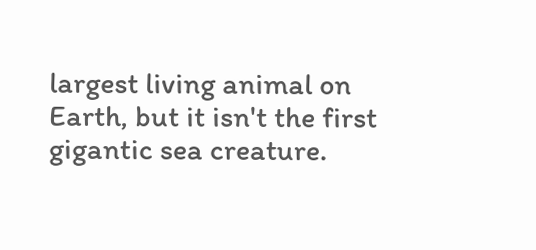largest living animal on Earth, but it isn't the first gigantic sea creature.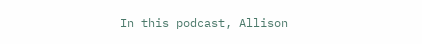In this podcast, Allison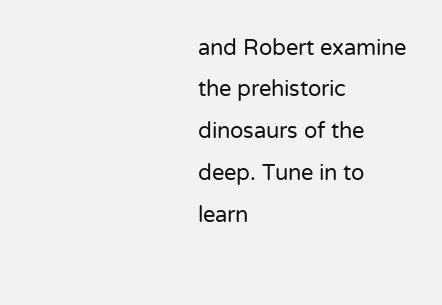and Robert examine the prehistoric dinosaurs of the deep. Tune in to learn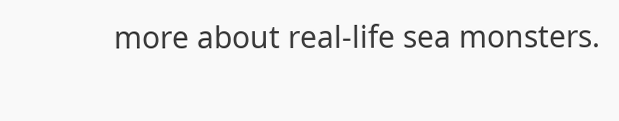more about real-life sea monsters.